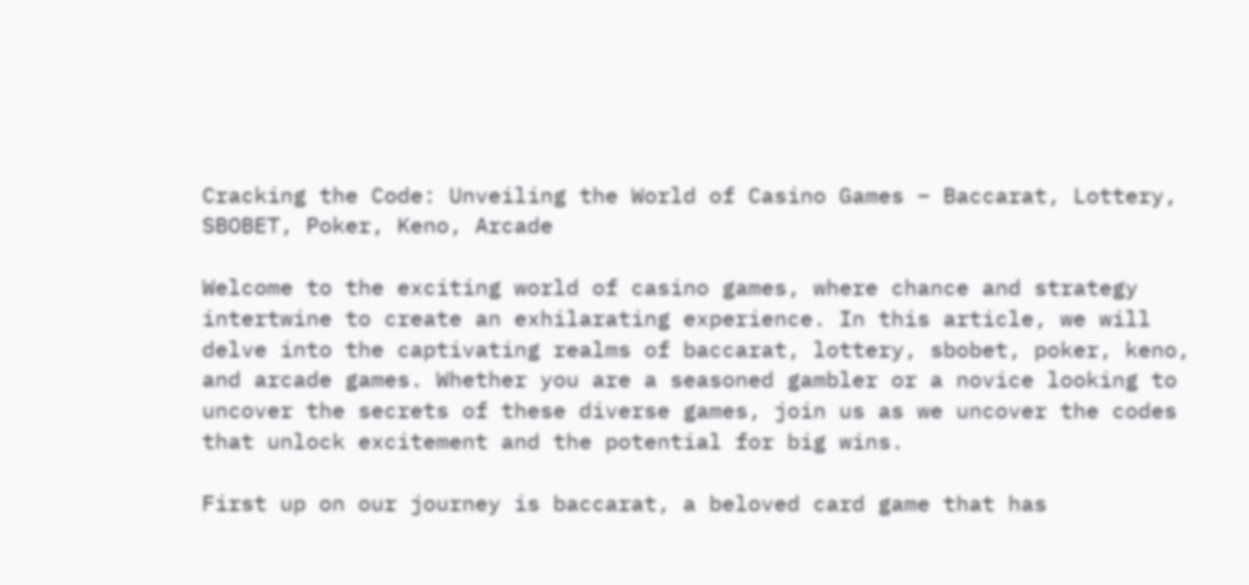Cracking the Code: Unveiling the World of Casino Games – Baccarat, Lottery, SBOBET, Poker, Keno, Arcade

Welcome to the exciting world of casino games, where chance and strategy intertwine to create an exhilarating experience. In this article, we will delve into the captivating realms of baccarat, lottery, sbobet, poker, keno, and arcade games. Whether you are a seasoned gambler or a novice looking to uncover the secrets of these diverse games, join us as we uncover the codes that unlock excitement and the potential for big wins.

First up on our journey is baccarat, a beloved card game that has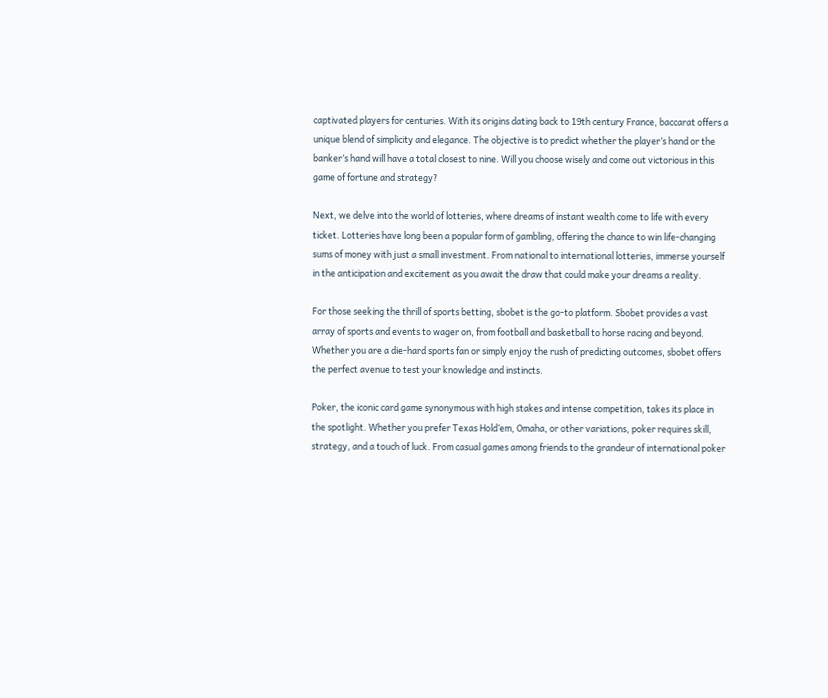captivated players for centuries. With its origins dating back to 19th century France, baccarat offers a unique blend of simplicity and elegance. The objective is to predict whether the player’s hand or the banker’s hand will have a total closest to nine. Will you choose wisely and come out victorious in this game of fortune and strategy?

Next, we delve into the world of lotteries, where dreams of instant wealth come to life with every ticket. Lotteries have long been a popular form of gambling, offering the chance to win life-changing sums of money with just a small investment. From national to international lotteries, immerse yourself in the anticipation and excitement as you await the draw that could make your dreams a reality.

For those seeking the thrill of sports betting, sbobet is the go-to platform. Sbobet provides a vast array of sports and events to wager on, from football and basketball to horse racing and beyond. Whether you are a die-hard sports fan or simply enjoy the rush of predicting outcomes, sbobet offers the perfect avenue to test your knowledge and instincts.

Poker, the iconic card game synonymous with high stakes and intense competition, takes its place in the spotlight. Whether you prefer Texas Hold’em, Omaha, or other variations, poker requires skill, strategy, and a touch of luck. From casual games among friends to the grandeur of international poker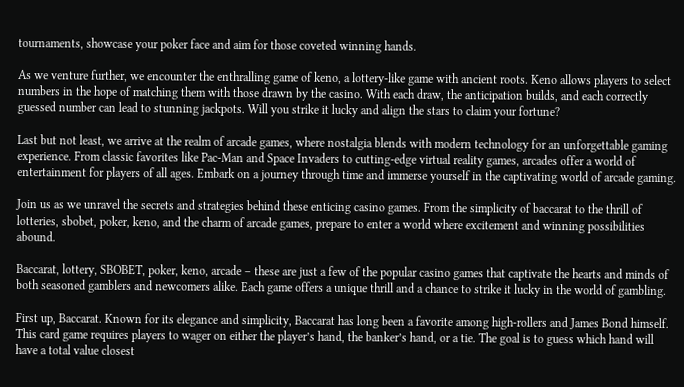tournaments, showcase your poker face and aim for those coveted winning hands.

As we venture further, we encounter the enthralling game of keno, a lottery-like game with ancient roots. Keno allows players to select numbers in the hope of matching them with those drawn by the casino. With each draw, the anticipation builds, and each correctly guessed number can lead to stunning jackpots. Will you strike it lucky and align the stars to claim your fortune?

Last but not least, we arrive at the realm of arcade games, where nostalgia blends with modern technology for an unforgettable gaming experience. From classic favorites like Pac-Man and Space Invaders to cutting-edge virtual reality games, arcades offer a world of entertainment for players of all ages. Embark on a journey through time and immerse yourself in the captivating world of arcade gaming.

Join us as we unravel the secrets and strategies behind these enticing casino games. From the simplicity of baccarat to the thrill of lotteries, sbobet, poker, keno, and the charm of arcade games, prepare to enter a world where excitement and winning possibilities abound.

Baccarat, lottery, SBOBET, poker, keno, arcade – these are just a few of the popular casino games that captivate the hearts and minds of both seasoned gamblers and newcomers alike. Each game offers a unique thrill and a chance to strike it lucky in the world of gambling.

First up, Baccarat. Known for its elegance and simplicity, Baccarat has long been a favorite among high-rollers and James Bond himself. This card game requires players to wager on either the player’s hand, the banker’s hand, or a tie. The goal is to guess which hand will have a total value closest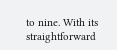to nine. With its straightforward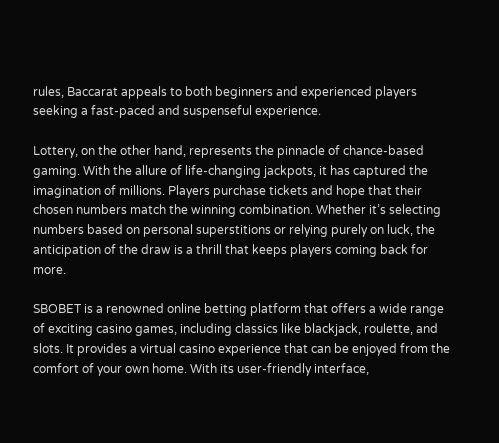rules, Baccarat appeals to both beginners and experienced players seeking a fast-paced and suspenseful experience.

Lottery, on the other hand, represents the pinnacle of chance-based gaming. With the allure of life-changing jackpots, it has captured the imagination of millions. Players purchase tickets and hope that their chosen numbers match the winning combination. Whether it’s selecting numbers based on personal superstitions or relying purely on luck, the anticipation of the draw is a thrill that keeps players coming back for more.

SBOBET is a renowned online betting platform that offers a wide range of exciting casino games, including classics like blackjack, roulette, and slots. It provides a virtual casino experience that can be enjoyed from the comfort of your own home. With its user-friendly interface,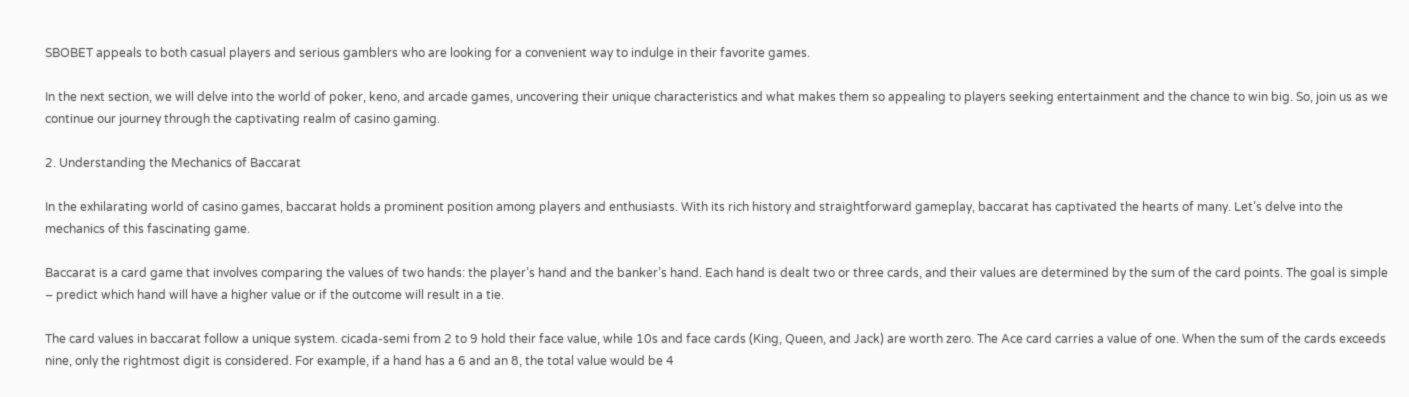SBOBET appeals to both casual players and serious gamblers who are looking for a convenient way to indulge in their favorite games.

In the next section, we will delve into the world of poker, keno, and arcade games, uncovering their unique characteristics and what makes them so appealing to players seeking entertainment and the chance to win big. So, join us as we continue our journey through the captivating realm of casino gaming.

2. Understanding the Mechanics of Baccarat

In the exhilarating world of casino games, baccarat holds a prominent position among players and enthusiasts. With its rich history and straightforward gameplay, baccarat has captivated the hearts of many. Let’s delve into the mechanics of this fascinating game.

Baccarat is a card game that involves comparing the values of two hands: the player’s hand and the banker’s hand. Each hand is dealt two or three cards, and their values are determined by the sum of the card points. The goal is simple – predict which hand will have a higher value or if the outcome will result in a tie.

The card values in baccarat follow a unique system. cicada-semi from 2 to 9 hold their face value, while 10s and face cards (King, Queen, and Jack) are worth zero. The Ace card carries a value of one. When the sum of the cards exceeds nine, only the rightmost digit is considered. For example, if a hand has a 6 and an 8, the total value would be 4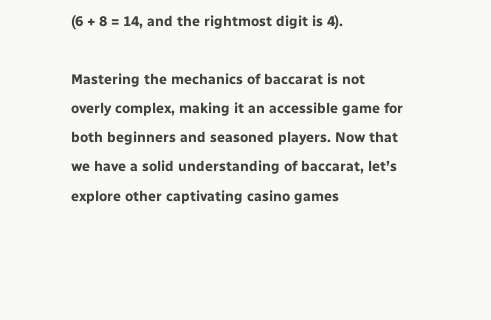(6 + 8 = 14, and the rightmost digit is 4).

Mastering the mechanics of baccarat is not overly complex, making it an accessible game for both beginners and seasoned players. Now that we have a solid understanding of baccarat, let’s explore other captivating casino games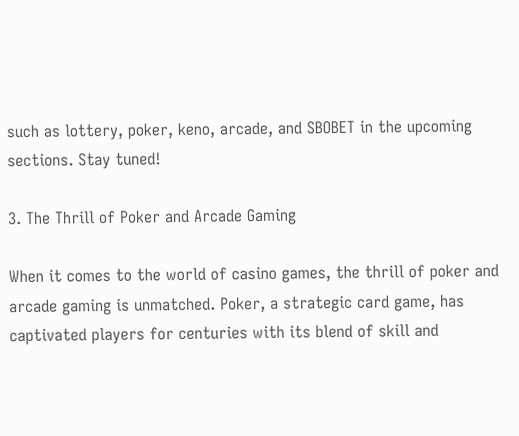such as lottery, poker, keno, arcade, and SBOBET in the upcoming sections. Stay tuned!

3. The Thrill of Poker and Arcade Gaming

When it comes to the world of casino games, the thrill of poker and arcade gaming is unmatched. Poker, a strategic card game, has captivated players for centuries with its blend of skill and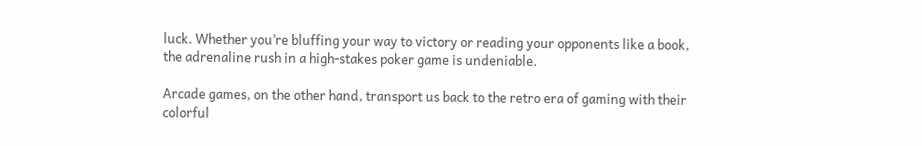luck. Whether you’re bluffing your way to victory or reading your opponents like a book, the adrenaline rush in a high-stakes poker game is undeniable.

Arcade games, on the other hand, transport us back to the retro era of gaming with their colorful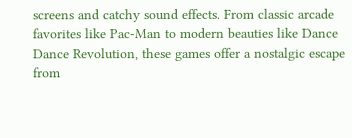screens and catchy sound effects. From classic arcade favorites like Pac-Man to modern beauties like Dance Dance Revolution, these games offer a nostalgic escape from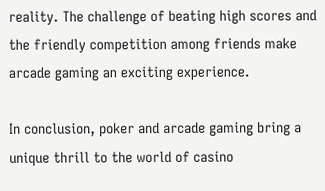reality. The challenge of beating high scores and the friendly competition among friends make arcade gaming an exciting experience.

In conclusion, poker and arcade gaming bring a unique thrill to the world of casino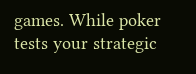games. While poker tests your strategic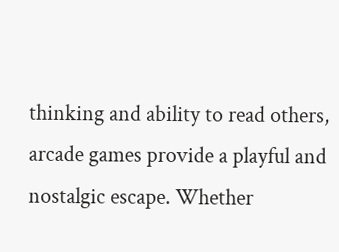thinking and ability to read others, arcade games provide a playful and nostalgic escape. Whether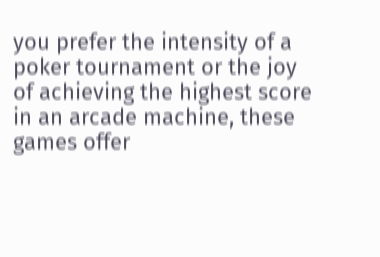you prefer the intensity of a poker tournament or the joy of achieving the highest score in an arcade machine, these games offer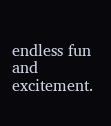endless fun and excitement.